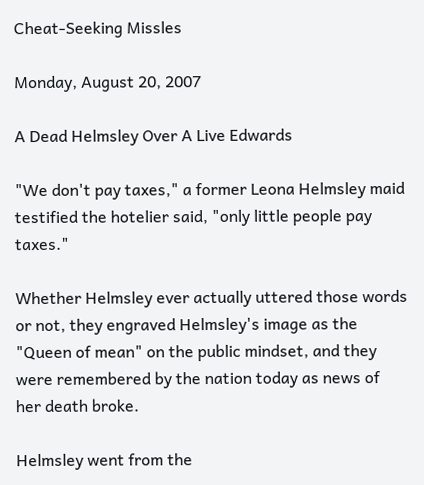Cheat-Seeking Missles

Monday, August 20, 2007

A Dead Helmsley Over A Live Edwards

"We don't pay taxes," a former Leona Helmsley maid testified the hotelier said, "only little people pay taxes."

Whether Helmsley ever actually uttered those words or not, they engraved Helmsley's image as the "Queen of mean" on the public mindset, and they were remembered by the nation today as news of her death broke.

Helmsley went from the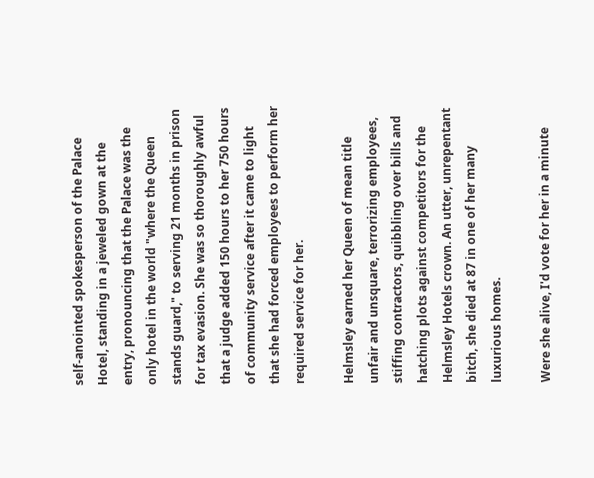self-anointed spokesperson of the Palace Hotel, standing in a jeweled gown at the entry, pronouncing that the Palace was the only hotel in the world "where the Queen stands guard," to serving 21 months in prison for tax evasion. She was so thoroughly awful that a judge added 150 hours to her 750 hours of community service after it came to light that she had forced employees to perform her required service for her.

Helmsley earned her Queen of mean title unfair and unsquare, terrorizing employees, stiffing contractors, quibbling over bills and hatching plots against competitors for the Helmsley Hotels crown. An utter, unrepentant bitch, she died at 87 in one of her many luxurious homes.

Were she alive, I'd vote for her in a minute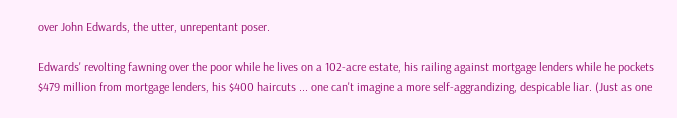over John Edwards, the utter, unrepentant poser.

Edwards' revolting fawning over the poor while he lives on a 102-acre estate, his railing against mortgage lenders while he pockets $479 million from mortgage lenders, his $400 haircuts ... one can't imagine a more self-aggrandizing, despicable liar. (Just as one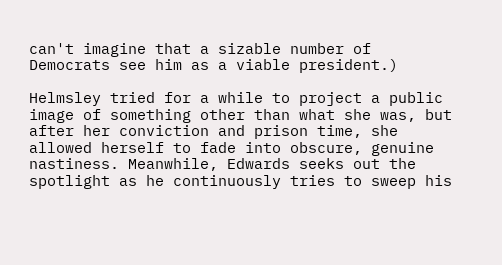can't imagine that a sizable number of Democrats see him as a viable president.)

Helmsley tried for a while to project a public image of something other than what she was, but after her conviction and prison time, she allowed herself to fade into obscure, genuine nastiness. Meanwhile, Edwards seeks out the spotlight as he continuously tries to sweep his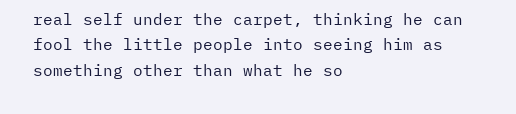real self under the carpet, thinking he can fool the little people into seeing him as something other than what he so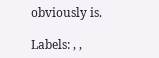obviously is.

Labels: , ,